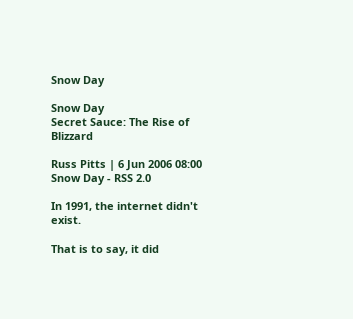Snow Day

Snow Day
Secret Sauce: The Rise of Blizzard

Russ Pitts | 6 Jun 2006 08:00
Snow Day - RSS 2.0

In 1991, the internet didn't exist.

That is to say, it did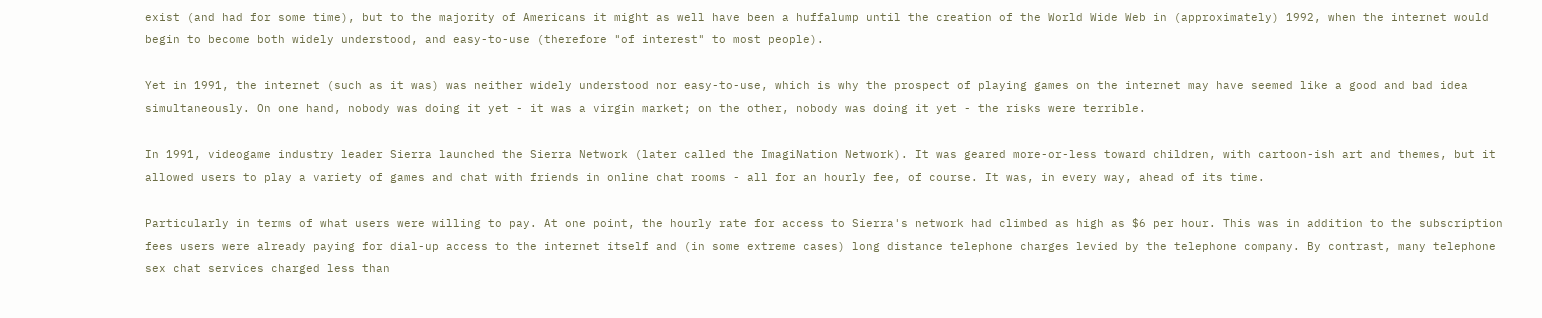exist (and had for some time), but to the majority of Americans it might as well have been a huffalump until the creation of the World Wide Web in (approximately) 1992, when the internet would begin to become both widely understood, and easy-to-use (therefore "of interest" to most people).

Yet in 1991, the internet (such as it was) was neither widely understood nor easy-to-use, which is why the prospect of playing games on the internet may have seemed like a good and bad idea simultaneously. On one hand, nobody was doing it yet - it was a virgin market; on the other, nobody was doing it yet - the risks were terrible.

In 1991, videogame industry leader Sierra launched the Sierra Network (later called the ImagiNation Network). It was geared more-or-less toward children, with cartoon-ish art and themes, but it allowed users to play a variety of games and chat with friends in online chat rooms - all for an hourly fee, of course. It was, in every way, ahead of its time.

Particularly in terms of what users were willing to pay. At one point, the hourly rate for access to Sierra's network had climbed as high as $6 per hour. This was in addition to the subscription fees users were already paying for dial-up access to the internet itself and (in some extreme cases) long distance telephone charges levied by the telephone company. By contrast, many telephone sex chat services charged less than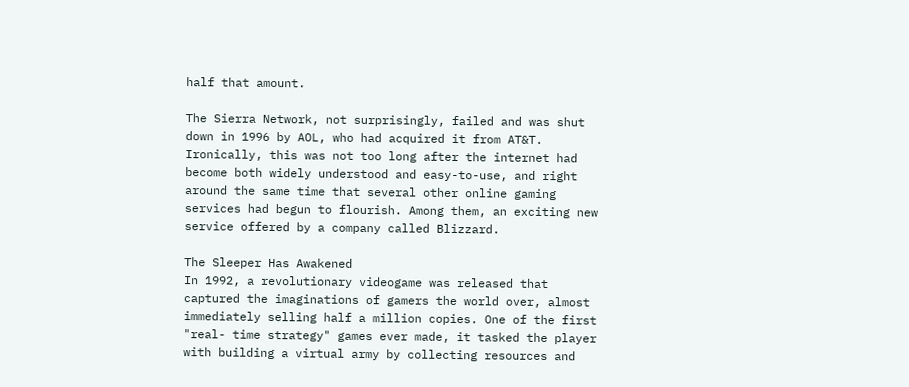half that amount.

The Sierra Network, not surprisingly, failed and was shut down in 1996 by AOL, who had acquired it from AT&T. Ironically, this was not too long after the internet had become both widely understood and easy-to-use, and right around the same time that several other online gaming services had begun to flourish. Among them, an exciting new service offered by a company called Blizzard.

The Sleeper Has Awakened
In 1992, a revolutionary videogame was released that captured the imaginations of gamers the world over, almost immediately selling half a million copies. One of the first "real- time strategy" games ever made, it tasked the player with building a virtual army by collecting resources and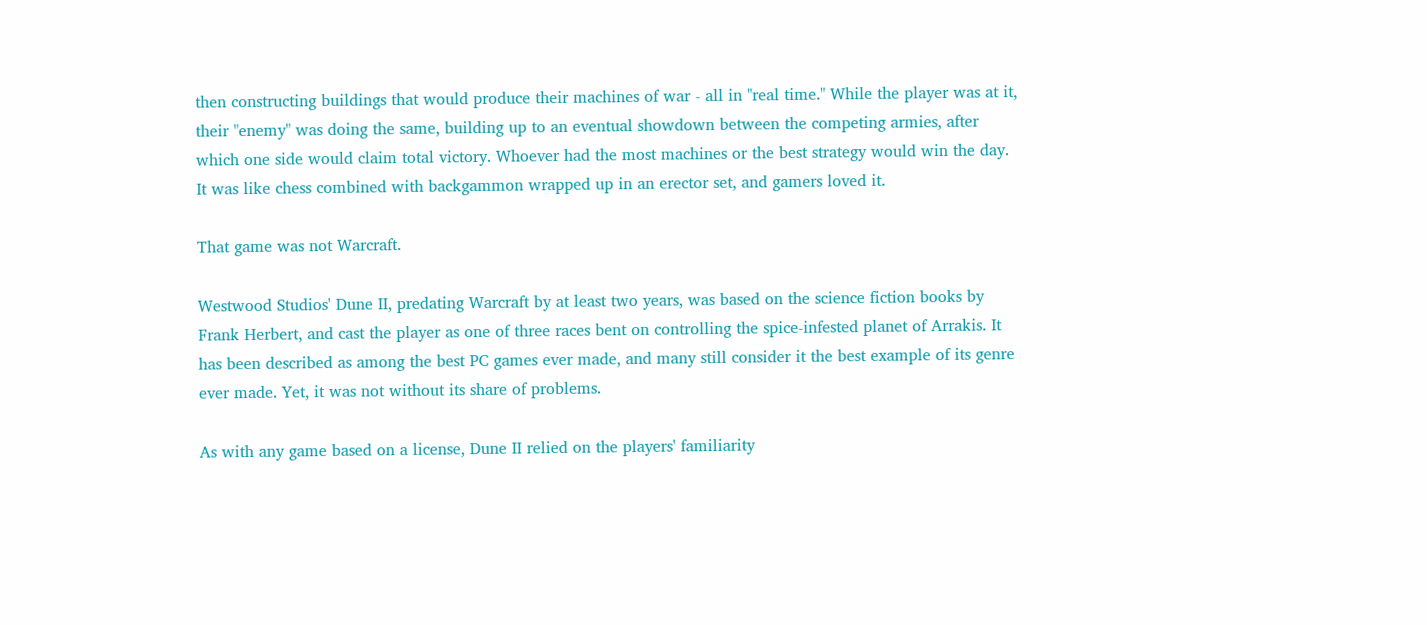then constructing buildings that would produce their machines of war - all in "real time." While the player was at it, their "enemy" was doing the same, building up to an eventual showdown between the competing armies, after which one side would claim total victory. Whoever had the most machines or the best strategy would win the day. It was like chess combined with backgammon wrapped up in an erector set, and gamers loved it.

That game was not Warcraft.

Westwood Studios' Dune II, predating Warcraft by at least two years, was based on the science fiction books by Frank Herbert, and cast the player as one of three races bent on controlling the spice-infested planet of Arrakis. It has been described as among the best PC games ever made, and many still consider it the best example of its genre ever made. Yet, it was not without its share of problems.

As with any game based on a license, Dune II relied on the players' familiarity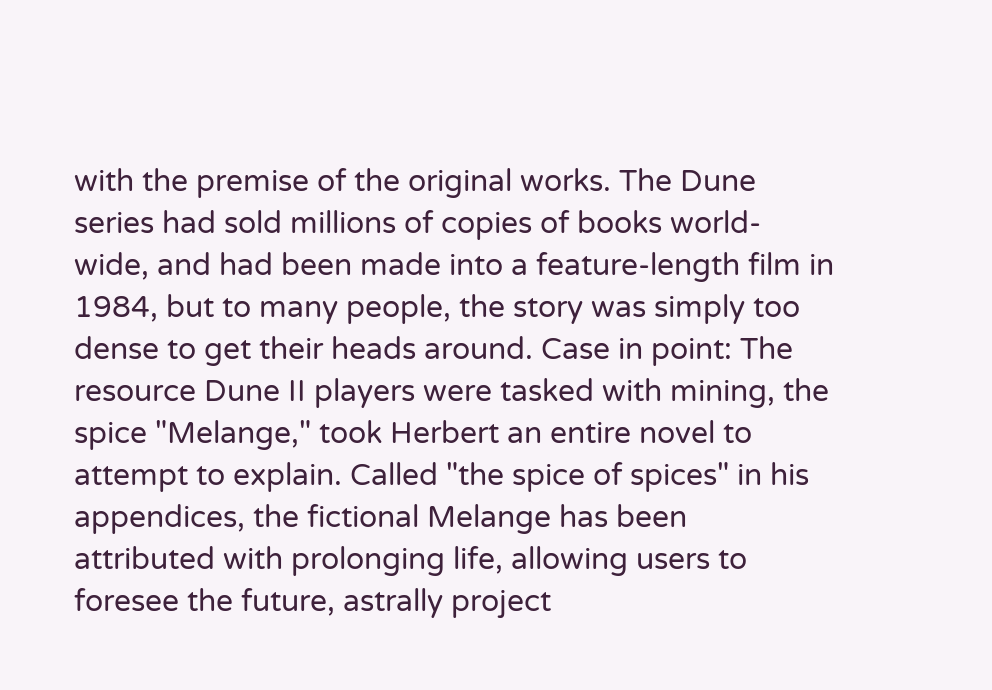with the premise of the original works. The Dune series had sold millions of copies of books world-wide, and had been made into a feature-length film in 1984, but to many people, the story was simply too dense to get their heads around. Case in point: The resource Dune II players were tasked with mining, the spice "Melange," took Herbert an entire novel to attempt to explain. Called "the spice of spices" in his appendices, the fictional Melange has been attributed with prolonging life, allowing users to foresee the future, astrally project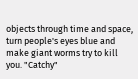objects through time and space, turn people's eyes blue and make giant worms try to kill you. "Catchy"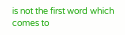is not the first word which comes to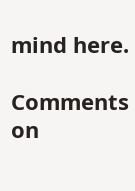mind here.

Comments on